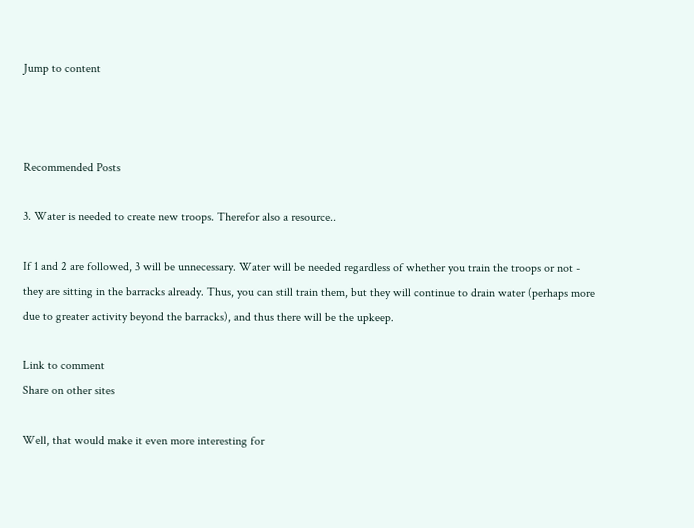Jump to content



Recommended Posts

3. Water is needed to create new troops. Therefor also a resource..

If 1 and 2 are followed, 3 will be unnecessary. Water will be needed regardless of whether you train the troops or not - they are sitting in the barracks already. Thus, you can still train them, but they will continue to drain water (perhaps more due to greater activity beyond the barracks), and thus there will be the upkeep.

Link to comment
Share on other sites

Well, that would make it even more interesting for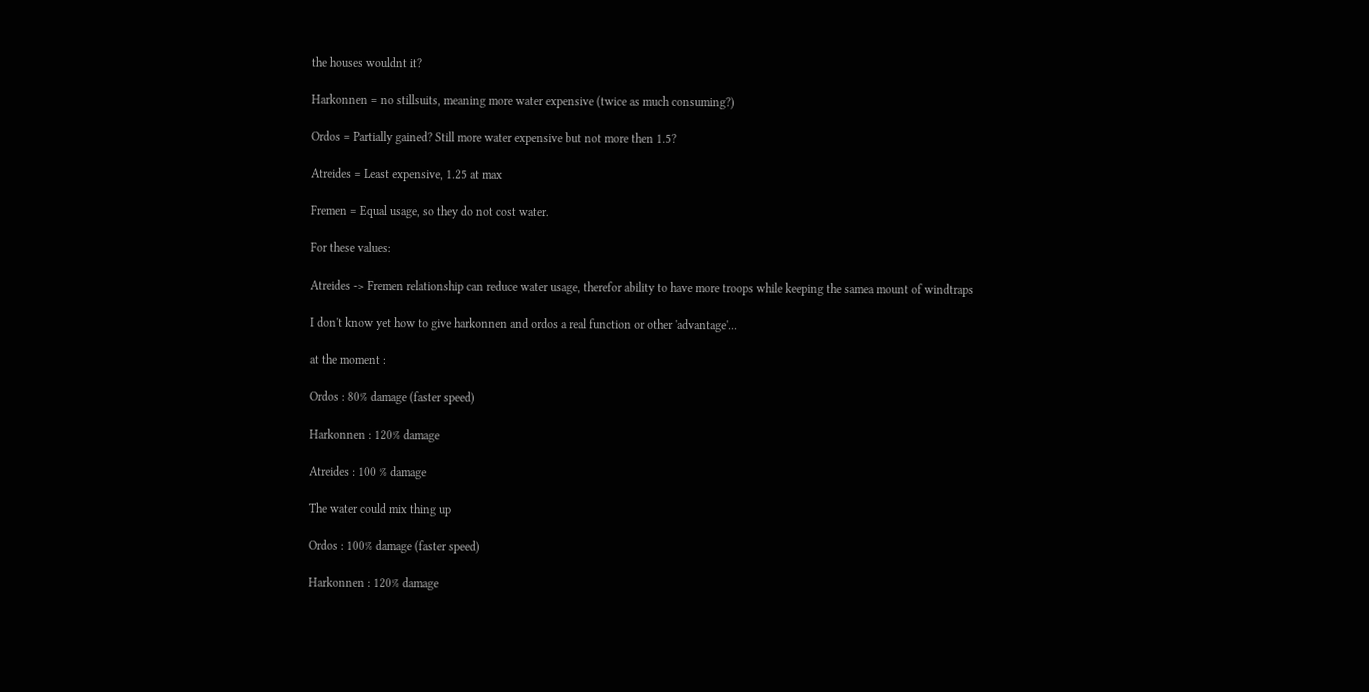the houses wouldnt it?

Harkonnen = no stillsuits, meaning more water expensive (twice as much consuming?)

Ordos = Partially gained? Still more water expensive but not more then 1.5?

Atreides = Least expensive, 1.25 at max

Fremen = Equal usage, so they do not cost water.

For these values:

Atreides -> Fremen relationship can reduce water usage, therefor ability to have more troops while keeping the samea mount of windtraps

I don't know yet how to give harkonnen and ordos a real function or other 'advantage'...

at the moment :

Ordos : 80% damage (faster speed)

Harkonnen : 120% damage

Atreides : 100 % damage

The water could mix thing up

Ordos : 100% damage (faster speed)

Harkonnen : 120% damage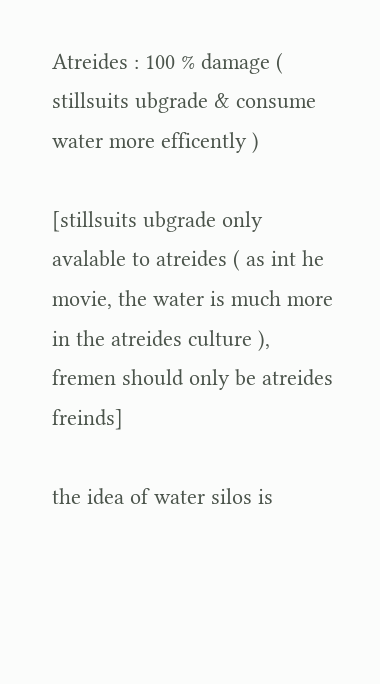Atreides : 100 % damage ( stillsuits ubgrade & consume water more efficently )

[stillsuits ubgrade only avalable to atreides ( as int he movie, the water is much more in the atreides culture ), fremen should only be atreides freinds]

the idea of water silos is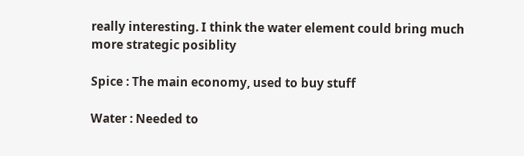really interesting. I think the water element could bring much more strategic posiblity

Spice : The main economy, used to buy stuff

Water : Needed to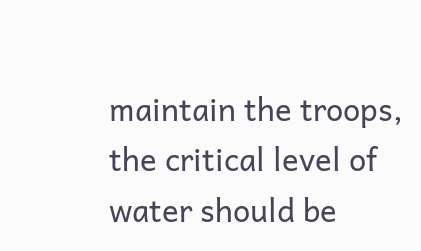maintain the troops, the critical level of water should be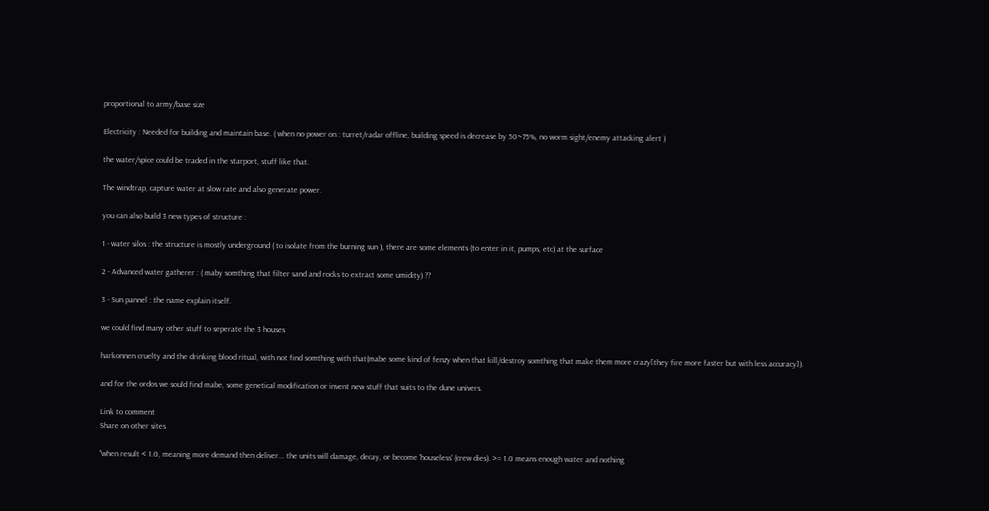proportional to army/base size

Electricity : Needed for building and maintain base. ( when no power on : turret/radar offline, building speed is decrease by 50~75%, no worm sight/enemy attacking alert )

the water/spice could be traded in the starport, stuff like that.

The windtrap, capture water at slow rate and also generate power.

you can also build 3 new types of structure :

1 - water silos : the structure is mostly underground ( to isolate from the burning sun ), there are some elements (to enter in it, pumps, etc) at the surface

2 - Advanced water gatherer : ( maby somthing that filter sand and rocks to extract some umidity) ??

3 - Sun pannel : the name explain itself.

we could find many other stuff to seperate the 3 houses

harkonnen cruelty and the drinking blood ritual, with not find somthing with that(mabe some kind of fenzy when that kill/destroy somthing that make them more crazy[they fire more faster but with less accuracy]).

and for the ordos we sould find mabe, some genetical modification or invent new stuff that suits to the dune univers.

Link to comment
Share on other sites

"when result < 1.0, meaning more demand then deliver... the units will damage, decay, or become 'houseless' (crew dies). >= 1.0 means enough water and nothing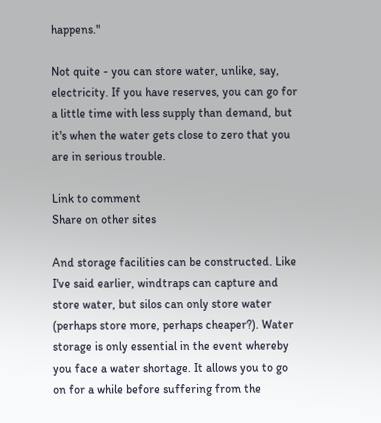happens."

Not quite - you can store water, unlike, say, electricity. If you have reserves, you can go for a little time with less supply than demand, but it's when the water gets close to zero that you are in serious trouble.

Link to comment
Share on other sites

And storage facilities can be constructed. Like I've said earlier, windtraps can capture and store water, but silos can only store water (perhaps store more, perhaps cheaper?). Water storage is only essential in the event whereby you face a water shortage. It allows you to go on for a while before suffering from the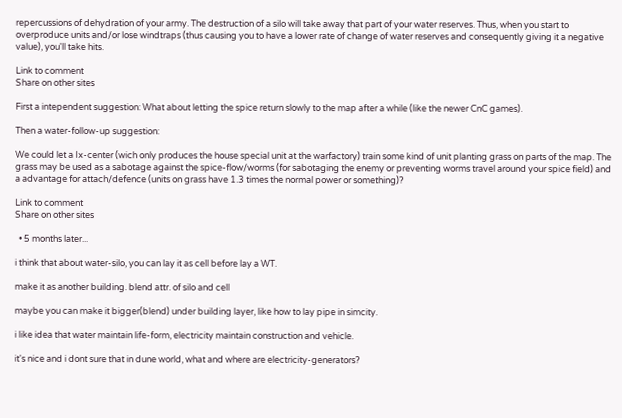repercussions of dehydration of your army. The destruction of a silo will take away that part of your water reserves. Thus, when you start to overproduce units and/or lose windtraps (thus causing you to have a lower rate of change of water reserves and consequently giving it a negative value), you'll take hits.

Link to comment
Share on other sites

First a intependent suggestion: What about letting the spice return slowly to the map after a while (like the newer CnC games).

Then a water-follow-up suggestion:

We could let a Ix-center (wich only produces the house special unit at the warfactory) train some kind of unit planting grass on parts of the map. The grass may be used as a sabotage against the spice-flow/worms (for sabotaging the enemy or preventing worms travel around your spice field) and a advantage for attach/defence (units on grass have 1.3 times the normal power or something)?

Link to comment
Share on other sites

  • 5 months later...

i think that about water-silo, you can lay it as cell before lay a WT.

make it as another building. blend attr. of silo and cell

maybe you can make it bigger(blend) under building layer, like how to lay pipe in simcity.

i like idea that water maintain life-form, electricity maintain construction and vehicle.

it's nice and i dont sure that in dune world, what and where are electricity-generators?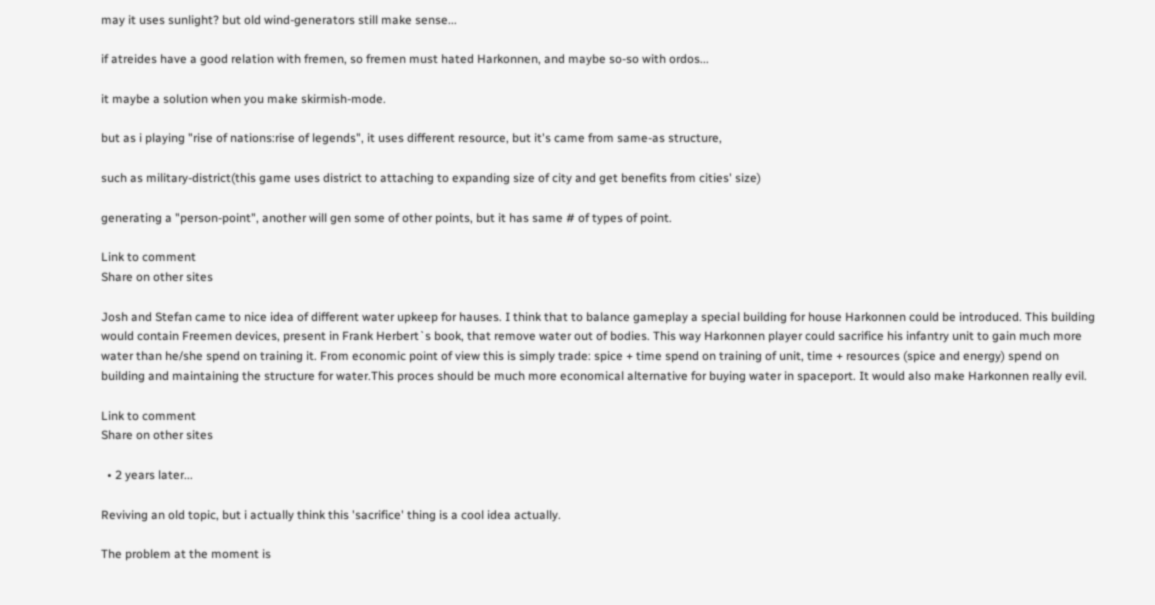may it uses sunlight? but old wind-generators still make sense...

if atreides have a good relation with fremen, so fremen must hated Harkonnen, and maybe so-so with ordos...

it maybe a solution when you make skirmish-mode.

but as i playing "rise of nations:rise of legends", it uses different resource, but it's came from same-as structure,

such as military-district(this game uses district to attaching to expanding size of city and get benefits from cities' size)

generating a "person-point", another will gen some of other points, but it has same # of types of point.

Link to comment
Share on other sites

Josh and Stefan came to nice idea of different water upkeep for hauses. I think that to balance gameplay a special building for house Harkonnen could be introduced. This building would contain Freemen devices, present in Frank Herbert`s book, that remove water out of bodies. This way Harkonnen player could sacrifice his infantry unit to gain much more water than he/she spend on training it. From economic point of view this is simply trade: spice + time spend on training of unit, time + resources (spice and energy) spend on building and maintaining the structure for water.This proces should be much more economical alternative for buying water in spaceport. It would also make Harkonnen really evil.

Link to comment
Share on other sites

  • 2 years later...

Reviving an old topic, but i actually think this 'sacrifice' thing is a cool idea actually.

The problem at the moment is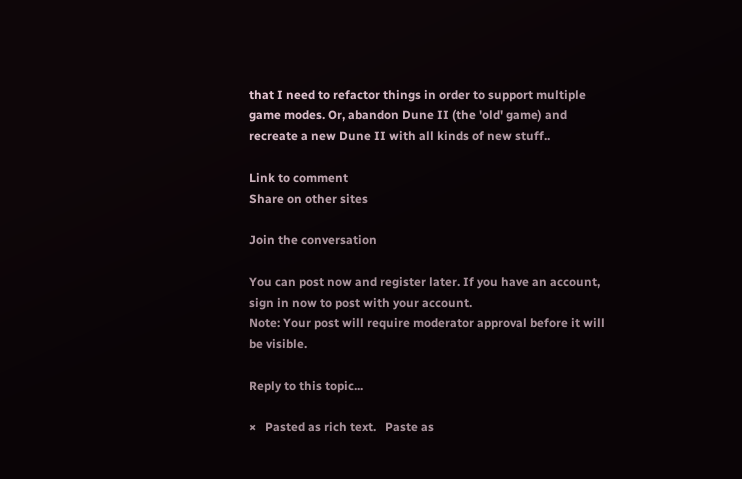that I need to refactor things in order to support multiple game modes. Or, abandon Dune II (the 'old' game) and recreate a new Dune II with all kinds of new stuff..

Link to comment
Share on other sites

Join the conversation

You can post now and register later. If you have an account, sign in now to post with your account.
Note: Your post will require moderator approval before it will be visible.

Reply to this topic...

×   Pasted as rich text.   Paste as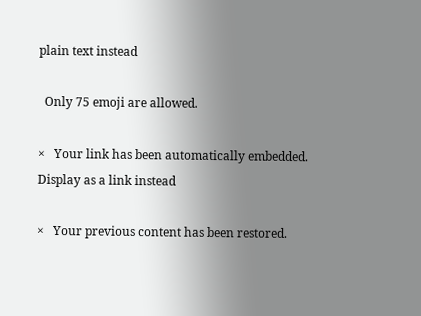plain text instead

  Only 75 emoji are allowed.

×   Your link has been automatically embedded.   Display as a link instead

×   Your previous content has been restored.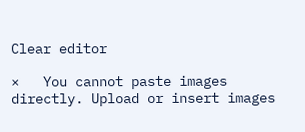Clear editor

×   You cannot paste images directly. Upload or insert images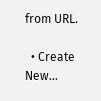from URL.

  • Create New...